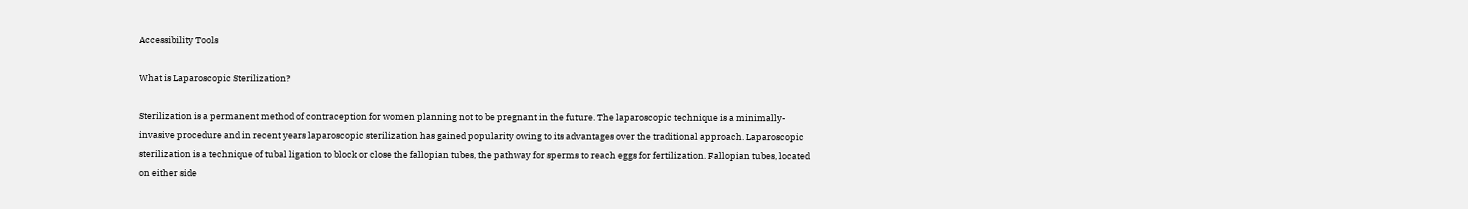Accessibility Tools

What is Laparoscopic Sterilization?

Sterilization is a permanent method of contraception for women planning not to be pregnant in the future. The laparoscopic technique is a minimally-invasive procedure and in recent years laparoscopic sterilization has gained popularity owing to its advantages over the traditional approach. Laparoscopic sterilization is a technique of tubal ligation to block or close the fallopian tubes, the pathway for sperms to reach eggs for fertilization. Fallopian tubes, located on either side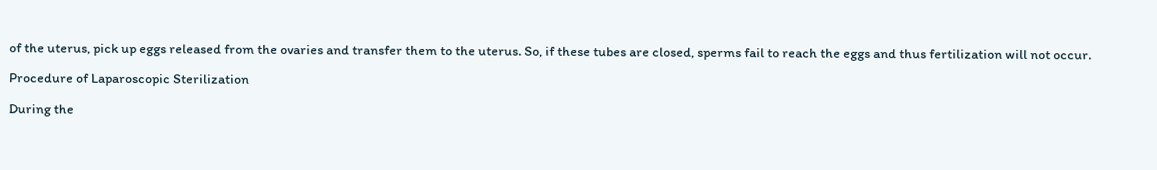of the uterus, pick up eggs released from the ovaries and transfer them to the uterus. So, if these tubes are closed, sperms fail to reach the eggs and thus fertilization will not occur.

Procedure of Laparoscopic Sterilization

During the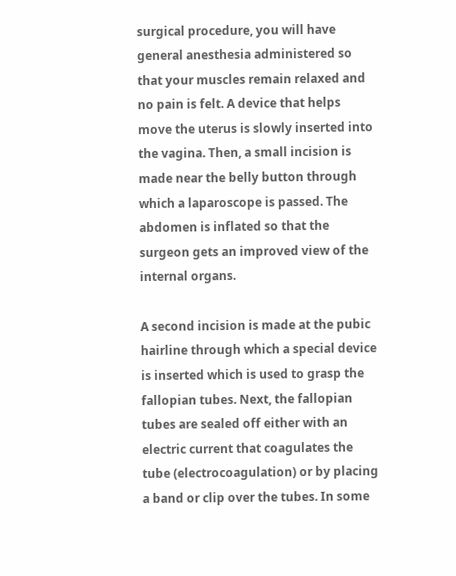surgical procedure, you will have general anesthesia administered so that your muscles remain relaxed and no pain is felt. A device that helps move the uterus is slowly inserted into the vagina. Then, a small incision is made near the belly button through which a laparoscope is passed. The abdomen is inflated so that the surgeon gets an improved view of the internal organs.

A second incision is made at the pubic hairline through which a special device is inserted which is used to grasp the fallopian tubes. Next, the fallopian tubes are sealed off either with an electric current that coagulates the tube (electrocoagulation) or by placing a band or clip over the tubes. In some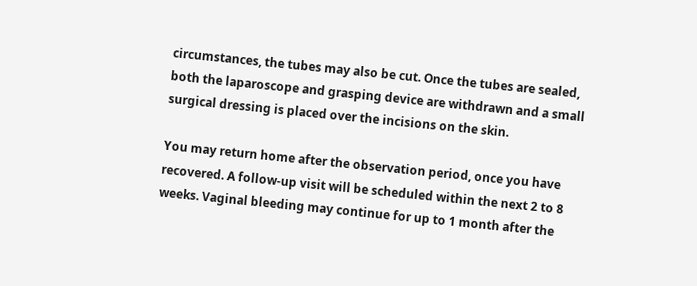circumstances, the tubes may also be cut. Once the tubes are sealed, both the laparoscope and grasping device are withdrawn and a small surgical dressing is placed over the incisions on the skin.

You may return home after the observation period, once you have recovered. A follow-up visit will be scheduled within the next 2 to 8 weeks. Vaginal bleeding may continue for up to 1 month after the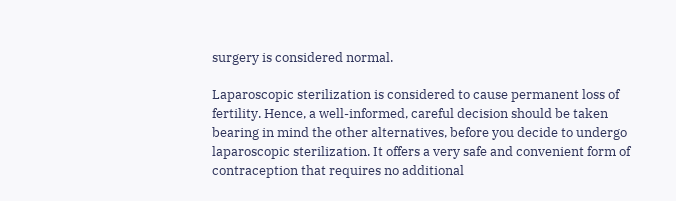surgery is considered normal.

Laparoscopic sterilization is considered to cause permanent loss of fertility. Hence, a well-informed, careful decision should be taken bearing in mind the other alternatives, before you decide to undergo laparoscopic sterilization. It offers a very safe and convenient form of contraception that requires no additional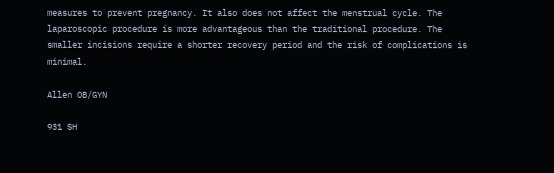measures to prevent pregnancy. It also does not affect the menstrual cycle. The laparoscopic procedure is more advantageous than the traditional procedure. The smaller incisions require a shorter recovery period and the risk of complications is minimal.

Allen OB/GYN

931 SH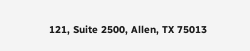121, Suite 2500, Allen, TX 75013